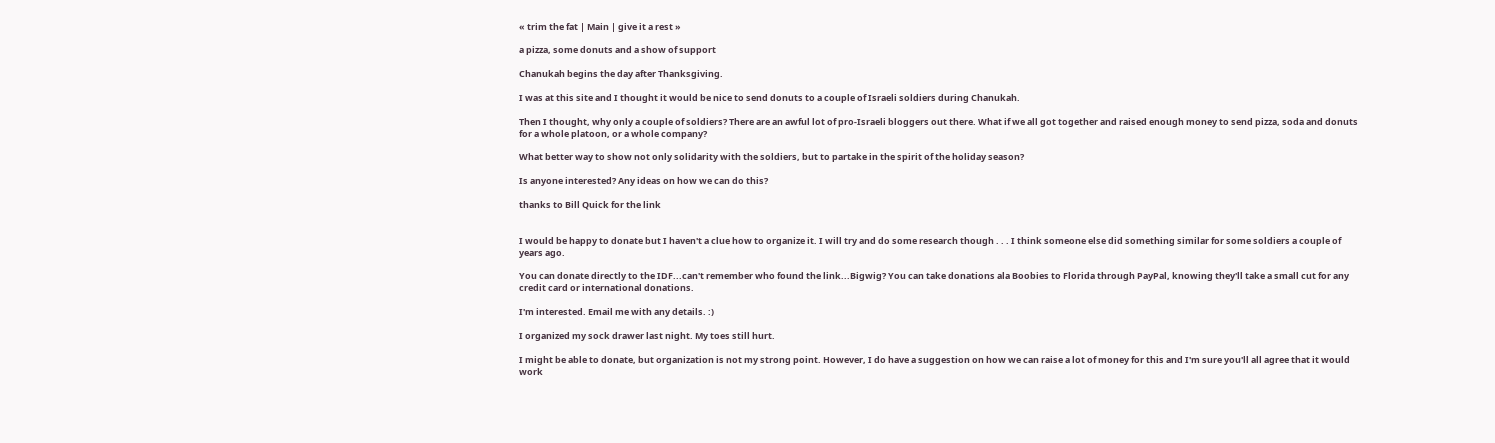« trim the fat | Main | give it a rest »

a pizza, some donuts and a show of support

Chanukah begins the day after Thanksgiving.

I was at this site and I thought it would be nice to send donuts to a couple of Israeli soldiers during Chanukah.

Then I thought, why only a couple of soldiers? There are an awful lot of pro-Israeli bloggers out there. What if we all got together and raised enough money to send pizza, soda and donuts for a whole platoon, or a whole company?

What better way to show not only solidarity with the soldiers, but to partake in the spirit of the holiday season?

Is anyone interested? Any ideas on how we can do this?

thanks to Bill Quick for the link


I would be happy to donate but I haven't a clue how to organize it. I will try and do some research though . . . I think someone else did something similar for some soldiers a couple of years ago.

You can donate directly to the IDF...can't remember who found the link...Bigwig? You can take donations ala Boobies to Florida through PayPal, knowing they'll take a small cut for any credit card or international donations.

I'm interested. Email me with any details. :)

I organized my sock drawer last night. My toes still hurt.

I might be able to donate, but organization is not my strong point. However, I do have a suggestion on how we can raise a lot of money for this and I'm sure you'll all agree that it would work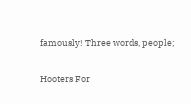famously! Three words, people;

Hooters For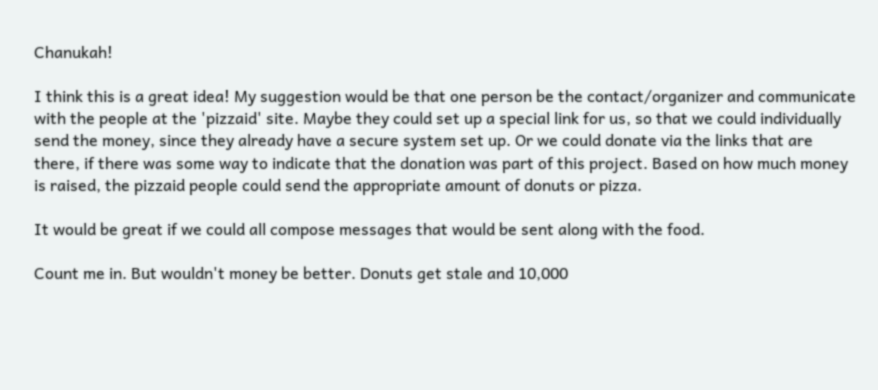Chanukah!

I think this is a great idea! My suggestion would be that one person be the contact/organizer and communicate with the people at the 'pizzaid' site. Maybe they could set up a special link for us, so that we could individually send the money, since they already have a secure system set up. Or we could donate via the links that are there, if there was some way to indicate that the donation was part of this project. Based on how much money is raised, the pizzaid people could send the appropriate amount of donuts or pizza.

It would be great if we could all compose messages that would be sent along with the food.

Count me in. But wouldn't money be better. Donuts get stale and 10,000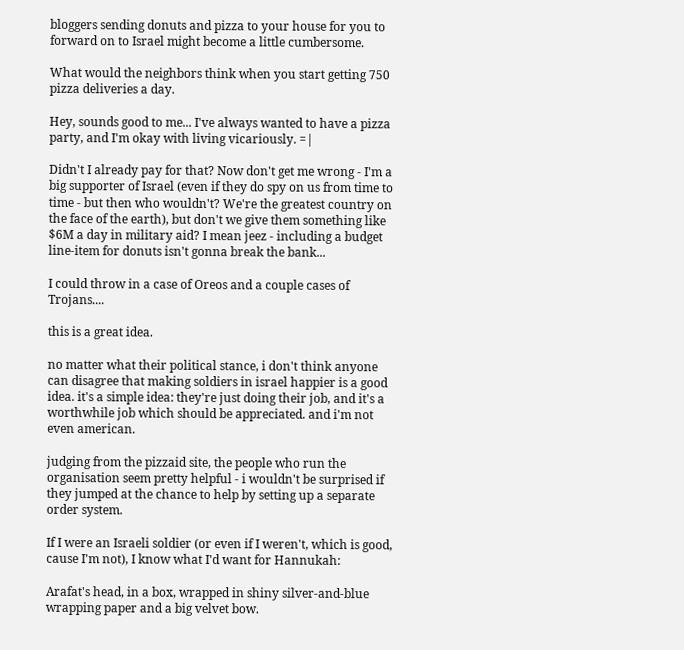bloggers sending donuts and pizza to your house for you to forward on to Israel might become a little cumbersome.

What would the neighbors think when you start getting 750 pizza deliveries a day.

Hey, sounds good to me... I've always wanted to have a pizza party, and I'm okay with living vicariously. =|

Didn't I already pay for that? Now don't get me wrong - I'm a big supporter of Israel (even if they do spy on us from time to time - but then who wouldn't? We're the greatest country on the face of the earth), but don't we give them something like $6M a day in military aid? I mean jeez - including a budget line-item for donuts isn't gonna break the bank...

I could throw in a case of Oreos and a couple cases of Trojans....

this is a great idea.

no matter what their political stance, i don't think anyone can disagree that making soldiers in israel happier is a good idea. it's a simple idea: they're just doing their job, and it's a worthwhile job which should be appreciated. and i'm not even american.

judging from the pizzaid site, the people who run the organisation seem pretty helpful - i wouldn't be surprised if they jumped at the chance to help by setting up a separate order system.

If I were an Israeli soldier (or even if I weren't, which is good, cause I'm not), I know what I'd want for Hannukah:

Arafat's head, in a box, wrapped in shiny silver-and-blue wrapping paper and a big velvet bow.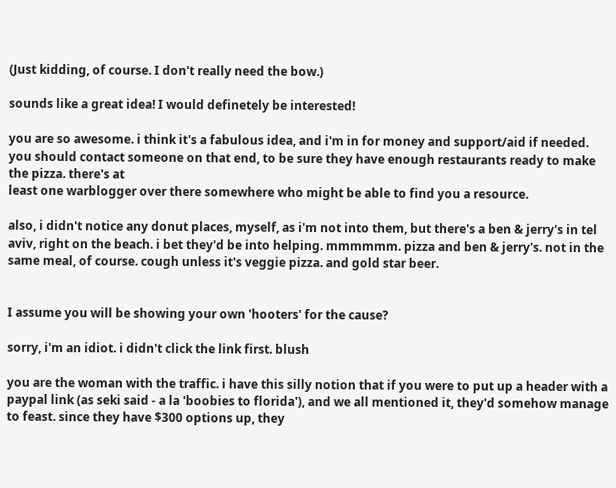(Just kidding, of course. I don't really need the bow.)

sounds like a great idea! I would definetely be interested!

you are so awesome. i think it's a fabulous idea, and i'm in for money and support/aid if needed. you should contact someone on that end, to be sure they have enough restaurants ready to make the pizza. there's at
least one warblogger over there somewhere who might be able to find you a resource.

also, i didn't notice any donut places, myself, as i'm not into them, but there's a ben & jerry's in tel aviv, right on the beach. i bet they'd be into helping. mmmmmm. pizza and ben & jerry's. not in the same meal, of course. cough unless it's veggie pizza. and gold star beer.


I assume you will be showing your own 'hooters' for the cause?

sorry, i'm an idiot. i didn't click the link first. blush

you are the woman with the traffic. i have this silly notion that if you were to put up a header with a paypal link (as seki said - a la 'boobies to florida'), and we all mentioned it, they'd somehow manage to feast. since they have $300 options up, they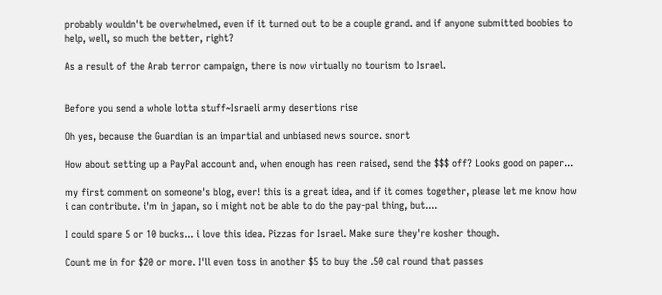probably wouldn't be overwhelmed, even if it turned out to be a couple grand. and if anyone submitted boobies to help, well, so much the better, right?

As a result of the Arab terror campaign, there is now virtually no tourism to Israel.


Before you send a whole lotta stuff~Israeli army desertions rise

Oh yes, because the Guardian is an impartial and unbiased news source. snort

How about setting up a PayPal account and, when enough has reen raised, send the $$$ off? Looks good on paper...

my first comment on someone's blog, ever! this is a great idea, and if it comes together, please let me know how i can contribute. i'm in japan, so i might not be able to do the pay-pal thing, but....

I could spare 5 or 10 bucks... i love this idea. Pizzas for Israel. Make sure they're kosher though.

Count me in for $20 or more. I'll even toss in another $5 to buy the .50 cal round that passes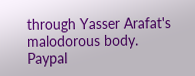through Yasser Arafat's malodorous body. Paypal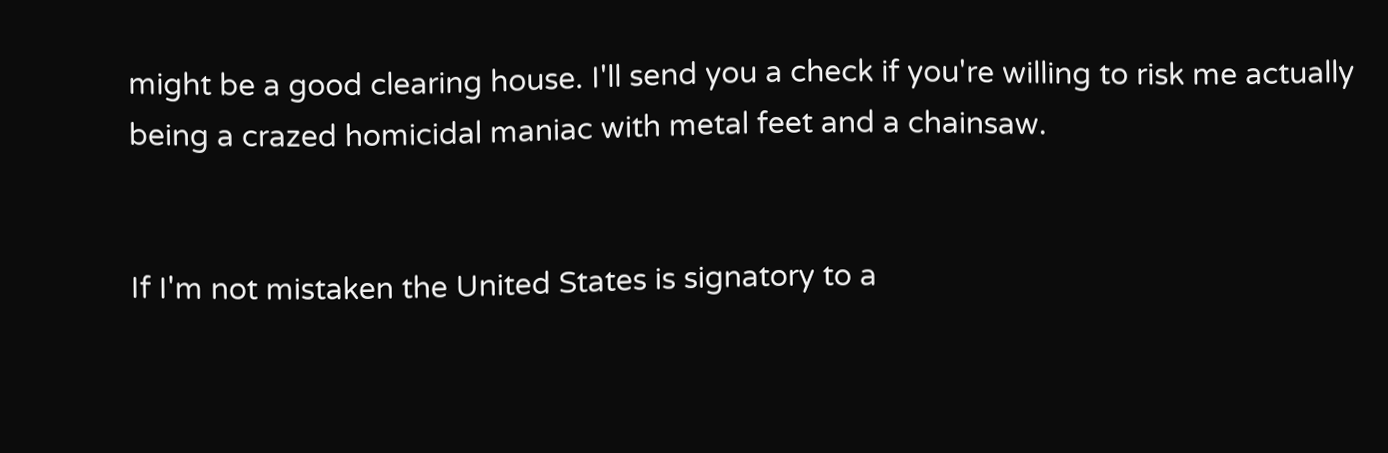might be a good clearing house. I'll send you a check if you're willing to risk me actually being a crazed homicidal maniac with metal feet and a chainsaw.


If I'm not mistaken the United States is signatory to a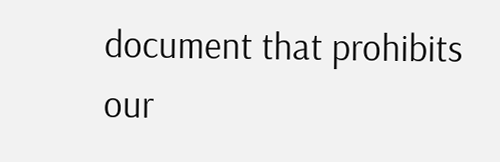document that prohibits our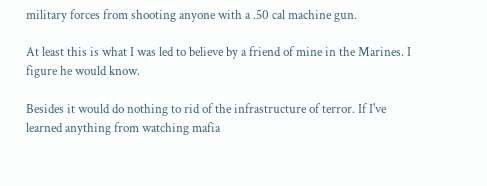military forces from shooting anyone with a .50 cal machine gun.

At least this is what I was led to believe by a friend of mine in the Marines. I figure he would know.

Besides it would do nothing to rid of the infrastructure of terror. If I've learned anything from watching mafia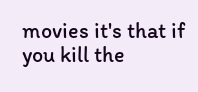movies it's that if you kill the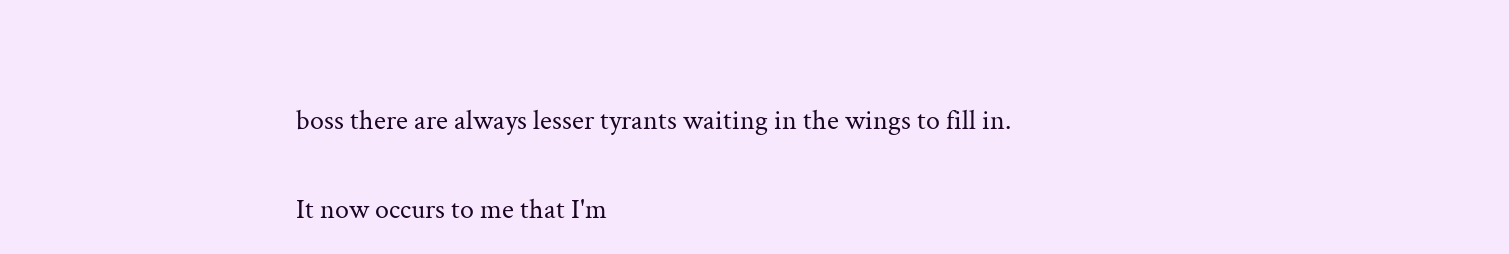boss there are always lesser tyrants waiting in the wings to fill in.

It now occurs to me that I'm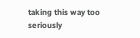taking this way too seriously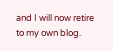and I will now retire to my own blog.